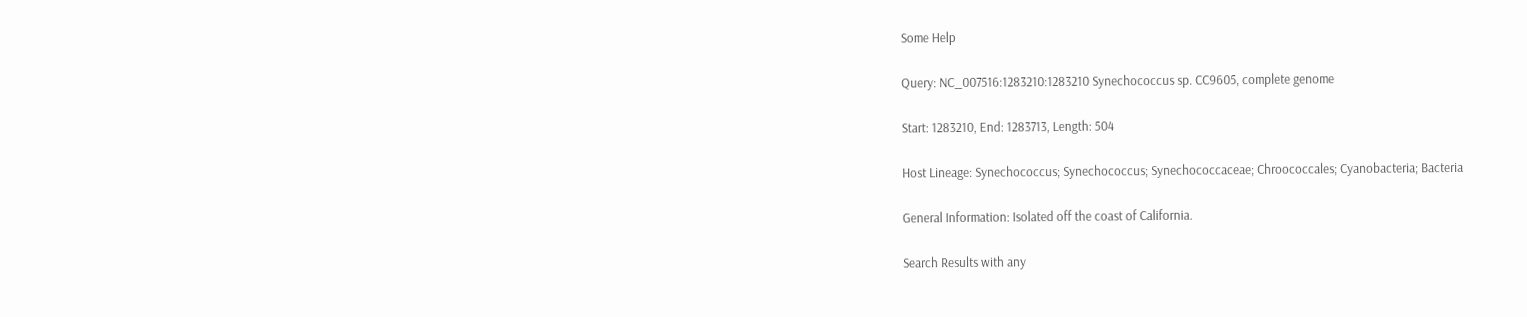Some Help

Query: NC_007516:1283210:1283210 Synechococcus sp. CC9605, complete genome

Start: 1283210, End: 1283713, Length: 504

Host Lineage: Synechococcus; Synechococcus; Synechococcaceae; Chroococcales; Cyanobacteria; Bacteria

General Information: Isolated off the coast of California.

Search Results with any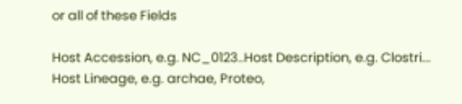or all of these Fields

Host Accession, e.g. NC_0123..Host Description, e.g. Clostri...
Host Lineage, e.g. archae, Proteo,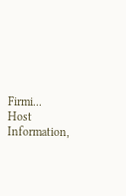Firmi...
Host Information,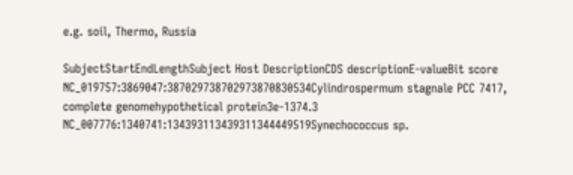e.g. soil, Thermo, Russia

SubjectStartEndLengthSubject Host DescriptionCDS descriptionE-valueBit score
NC_019757:3869047:387029738702973870830534Cylindrospermum stagnale PCC 7417, complete genomehypothetical protein3e-1374.3
NC_007776:1340741:134393113439311344449519Synechococcus sp.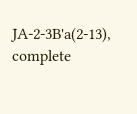JA-2-3B'a(2-13), complete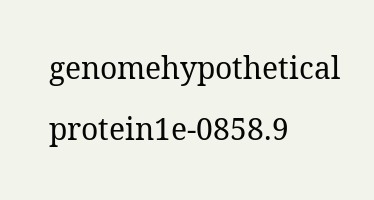genomehypothetical protein1e-0858.9